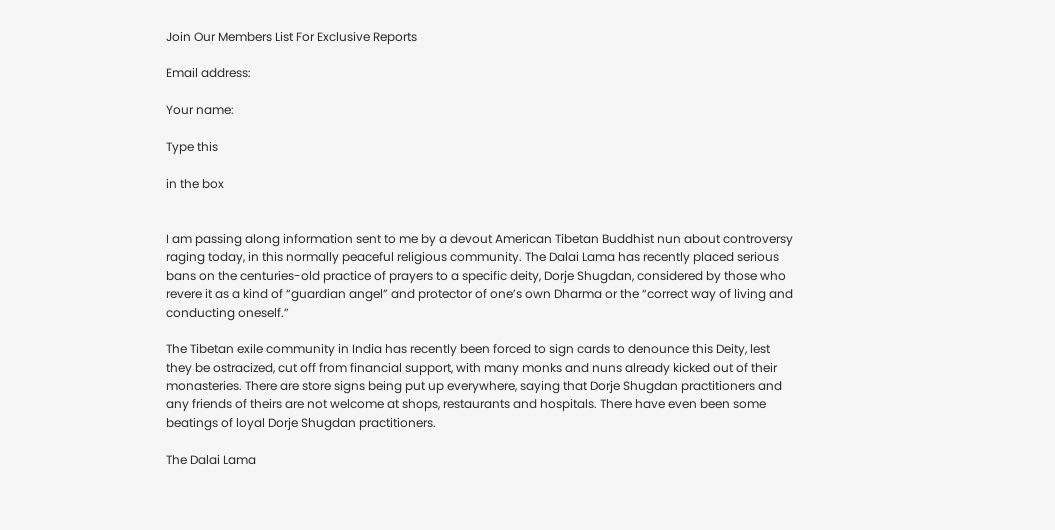Join Our Members List For Exclusive Reports

Email address:

Your name:

Type this

in the box


I am passing along information sent to me by a devout American Tibetan Buddhist nun about controversy raging today, in this normally peaceful religious community. The Dalai Lama has recently placed serious bans on the centuries-old practice of prayers to a specific deity, Dorje Shugdan, considered by those who revere it as a kind of “guardian angel” and protector of one’s own Dharma or the “correct way of living and conducting oneself.”

The Tibetan exile community in India has recently been forced to sign cards to denounce this Deity, lest they be ostracized, cut off from financial support, with many monks and nuns already kicked out of their monasteries. There are store signs being put up everywhere, saying that Dorje Shugdan practitioners and any friends of theirs are not welcome at shops, restaurants and hospitals. There have even been some beatings of loyal Dorje Shugdan practitioners.

The Dalai Lama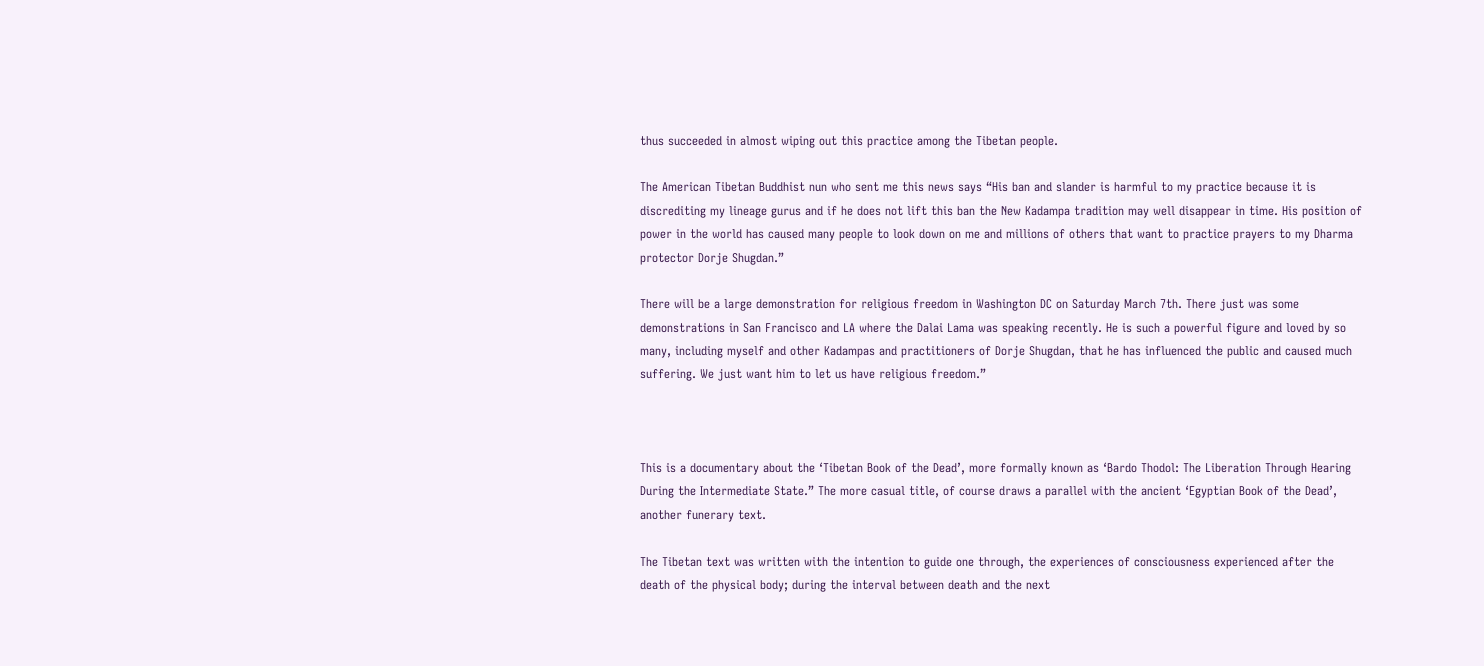thus succeeded in almost wiping out this practice among the Tibetan people.

The American Tibetan Buddhist nun who sent me this news says “His ban and slander is harmful to my practice because it is discrediting my lineage gurus and if he does not lift this ban the New Kadampa tradition may well disappear in time. His position of power in the world has caused many people to look down on me and millions of others that want to practice prayers to my Dharma protector Dorje Shugdan.”

There will be a large demonstration for religious freedom in Washington DC on Saturday March 7th. There just was some demonstrations in San Francisco and LA where the Dalai Lama was speaking recently. He is such a powerful figure and loved by so many, including myself and other Kadampas and practitioners of Dorje Shugdan, that he has influenced the public and caused much suffering. We just want him to let us have religious freedom.”



This is a documentary about the ‘Tibetan Book of the Dead’, more formally known as ‘Bardo Thodol: The Liberation Through Hearing During the Intermediate State.” The more casual title, of course draws a parallel with the ancient ‘Egyptian Book of the Dead’, another funerary text.

The Tibetan text was written with the intention to guide one through, the experiences of consciousness experienced after the death of the physical body; during the interval between death and the next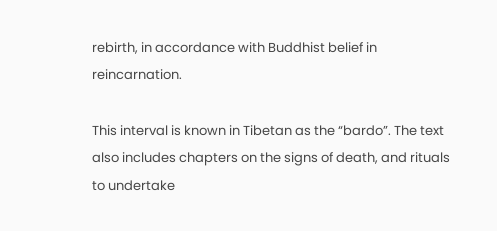rebirth, in accordance with Buddhist belief in reincarnation.

This interval is known in Tibetan as the “bardo”. The text also includes chapters on the signs of death, and rituals to undertake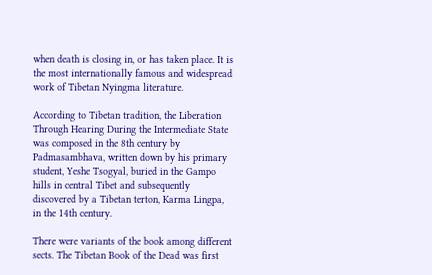when death is closing in, or has taken place. It is the most internationally famous and widespread work of Tibetan Nyingma literature.

According to Tibetan tradition, the Liberation Through Hearing During the Intermediate State was composed in the 8th century by Padmasambhava, written down by his primary student, Yeshe Tsogyal, buried in the Gampo hills in central Tibet and subsequently discovered by a Tibetan terton, Karma Lingpa, in the 14th century.

There were variants of the book among different sects. The Tibetan Book of the Dead was first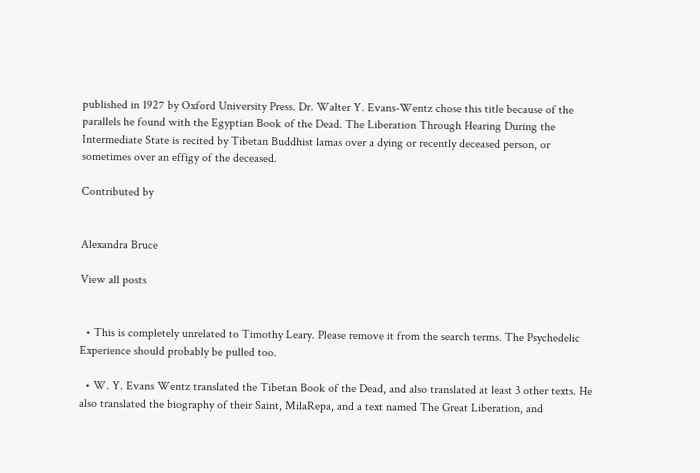published in 1927 by Oxford University Press. Dr. Walter Y. Evans-Wentz chose this title because of the parallels he found with the Egyptian Book of the Dead. The Liberation Through Hearing During the Intermediate State is recited by Tibetan Buddhist lamas over a dying or recently deceased person, or sometimes over an effigy of the deceased.

Contributed by


Alexandra Bruce

View all posts


  • This is completely unrelated to Timothy Leary. Please remove it from the search terms. The Psychedelic Experience should probably be pulled too.

  • W. Y. Evans Wentz translated the Tibetan Book of the Dead, and also translated at least 3 other texts. He also translated the biography of their Saint, MilaRepa, and a text named The Great Liberation, and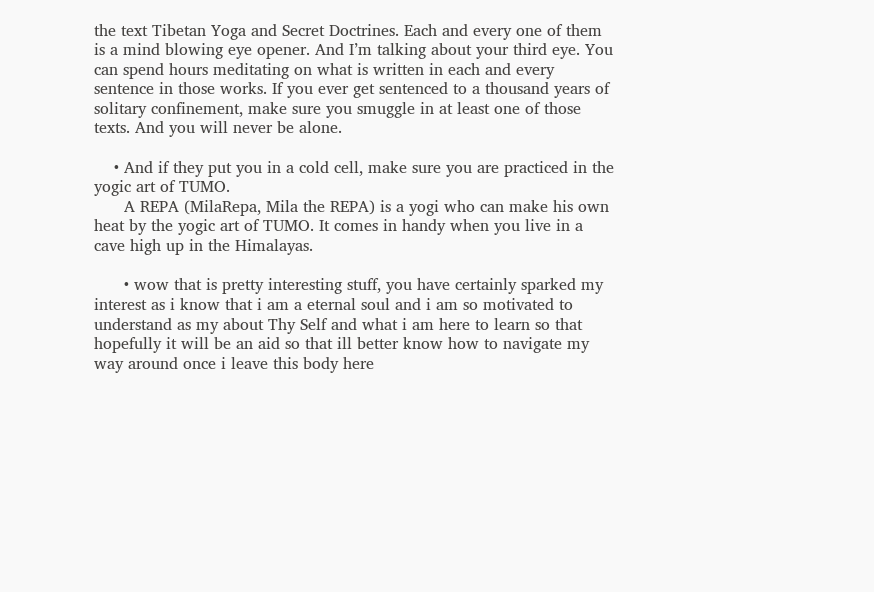the text Tibetan Yoga and Secret Doctrines. Each and every one of them is a mind blowing eye opener. And I’m talking about your third eye. You can spend hours meditating on what is written in each and every sentence in those works. If you ever get sentenced to a thousand years of solitary confinement, make sure you smuggle in at least one of those texts. And you will never be alone.

    • And if they put you in a cold cell, make sure you are practiced in the yogic art of TUMO.
      A REPA (MilaRepa, Mila the REPA) is a yogi who can make his own heat by the yogic art of TUMO. It comes in handy when you live in a cave high up in the Himalayas.

      • wow that is pretty interesting stuff, you have certainly sparked my interest as i know that i am a eternal soul and i am so motivated to understand as my about Thy Self and what i am here to learn so that hopefully it will be an aid so that ill better know how to navigate my way around once i leave this body here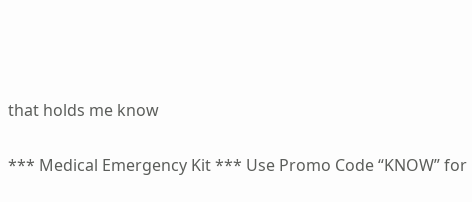that holds me know

*** Medical Emergency Kit *** Use Promo Code “KNOW” for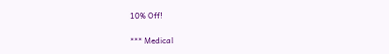10% Off!

*** Medical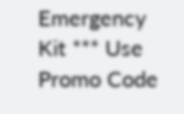Emergency Kit *** Use Promo Code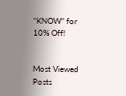“KNOW” for 10% Off!


Most Viewed Posts